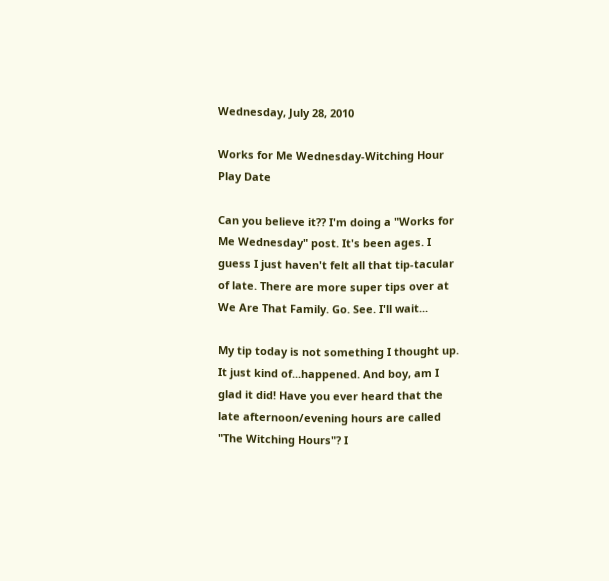Wednesday, July 28, 2010

Works for Me Wednesday-Witching Hour Play Date

Can you believe it?? I'm doing a "Works for Me Wednesday" post. It's been ages. I guess I just haven't felt all that tip-tacular of late. There are more super tips over at We Are That Family. Go. See. I'll wait...

My tip today is not something I thought up. It just kind of...happened. And boy, am I glad it did! Have you ever heard that the late afternoon/evening hours are called "The Witching Hours"? I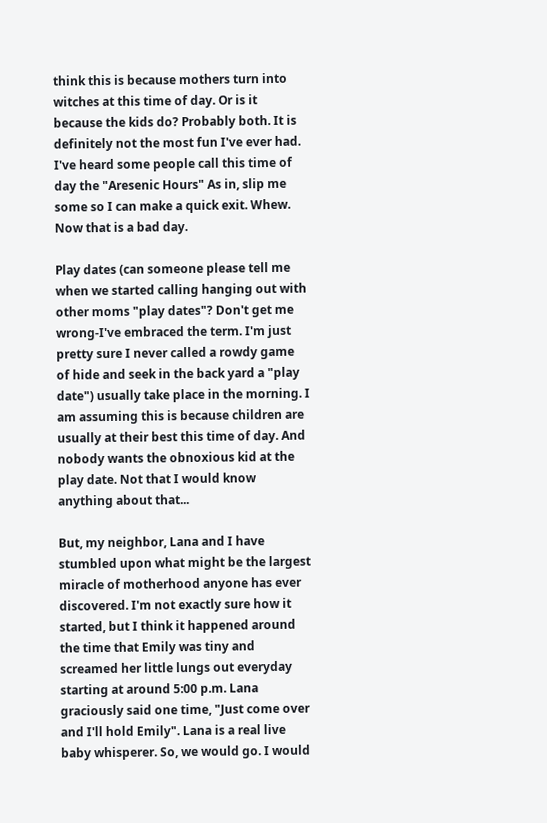think this is because mothers turn into witches at this time of day. Or is it because the kids do? Probably both. It is definitely not the most fun I've ever had. I've heard some people call this time of day the "Aresenic Hours" As in, slip me some so I can make a quick exit. Whew. Now that is a bad day.

Play dates (can someone please tell me when we started calling hanging out with other moms "play dates"? Don't get me wrong-I've embraced the term. I'm just pretty sure I never called a rowdy game of hide and seek in the back yard a "play date") usually take place in the morning. I am assuming this is because children are usually at their best this time of day. And nobody wants the obnoxious kid at the play date. Not that I would know anything about that...

But, my neighbor, Lana and I have stumbled upon what might be the largest miracle of motherhood anyone has ever discovered. I'm not exactly sure how it started, but I think it happened around the time that Emily was tiny and screamed her little lungs out everyday starting at around 5:00 p.m. Lana graciously said one time, "Just come over and I'll hold Emily". Lana is a real live baby whisperer. So, we would go. I would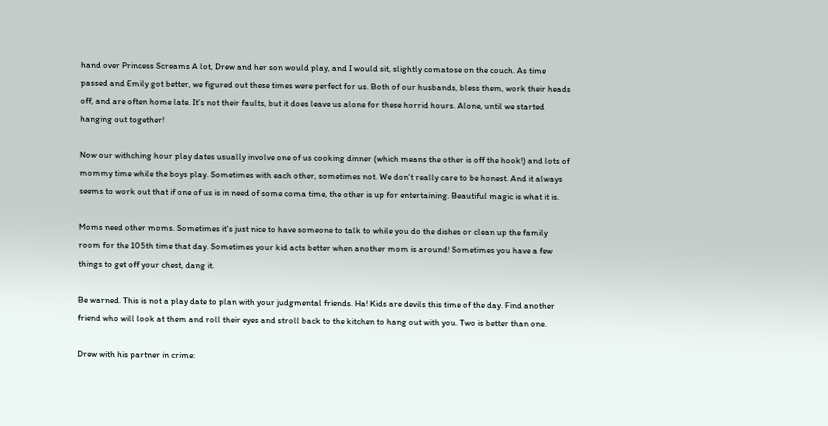hand over Princess Screams A lot, Drew and her son would play, and I would sit, slightly comatose on the couch. As time passed and Emily got better, we figured out these times were perfect for us. Both of our husbands, bless them, work their heads off, and are often home late. It's not their faults, but it does leave us alone for these horrid hours. Alone, until we started hanging out together!

Now our withching hour play dates usually involve one of us cooking dinner (which means the other is off the hook!) and lots of mommy time while the boys play. Sometimes with each other, sometimes not. We don't really care to be honest. And it always seems to work out that if one of us is in need of some coma time, the other is up for entertaining. Beautiful magic is what it is.

Moms need other moms. Sometimes it's just nice to have someone to talk to while you do the dishes or clean up the family room for the 105th time that day. Sometimes your kid acts better when another mom is around! Sometimes you have a few things to get off your chest, dang it.

Be warned. This is not a play date to plan with your judgmental friends. Ha! Kids are devils this time of the day. Find another friend who will look at them and roll their eyes and stroll back to the kitchen to hang out with you. Two is better than one.

Drew with his partner in crime: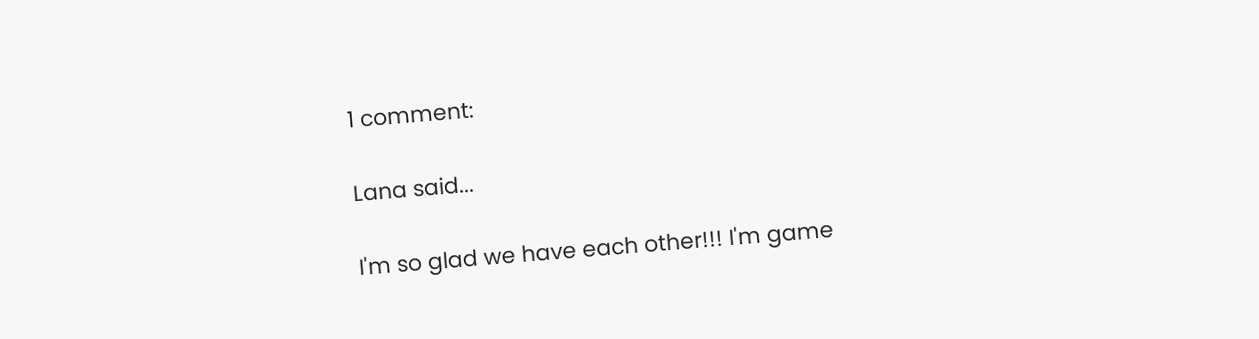1 comment:

Lana said...

I'm so glad we have each other!!! I'm game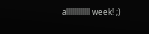allllllllllll week! ;)